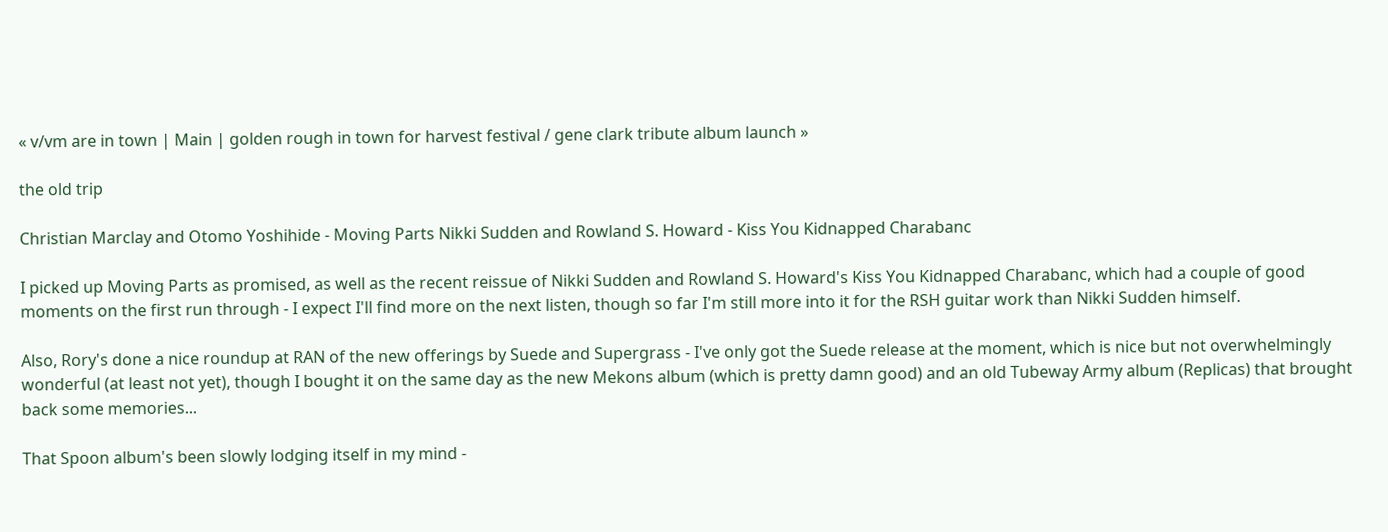« v/vm are in town | Main | golden rough in town for harvest festival / gene clark tribute album launch »

the old trip

Christian Marclay and Otomo Yoshihide - Moving Parts Nikki Sudden and Rowland S. Howard - Kiss You Kidnapped Charabanc

I picked up Moving Parts as promised, as well as the recent reissue of Nikki Sudden and Rowland S. Howard's Kiss You Kidnapped Charabanc, which had a couple of good moments on the first run through - I expect I'll find more on the next listen, though so far I'm still more into it for the RSH guitar work than Nikki Sudden himself.

Also, Rory's done a nice roundup at RAN of the new offerings by Suede and Supergrass - I've only got the Suede release at the moment, which is nice but not overwhelmingly wonderful (at least not yet), though I bought it on the same day as the new Mekons album (which is pretty damn good) and an old Tubeway Army album (Replicas) that brought back some memories...

That Spoon album's been slowly lodging itself in my mind -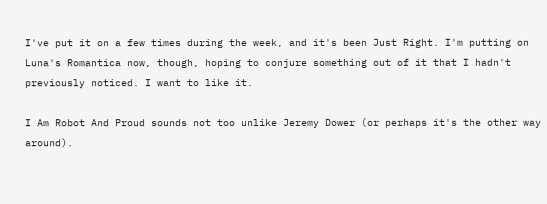I've put it on a few times during the week, and it's been Just Right. I'm putting on Luna's Romantica now, though, hoping to conjure something out of it that I hadn't previously noticed. I want to like it.

I Am Robot And Proud sounds not too unlike Jeremy Dower (or perhaps it's the other way around).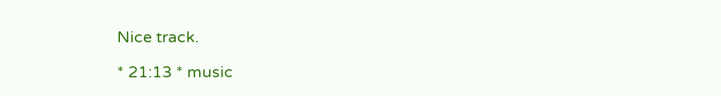Nice track.

* 21:13 * music